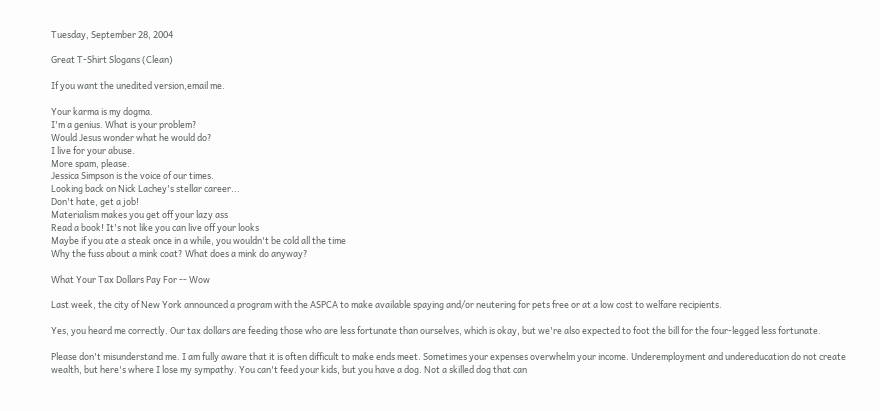Tuesday, September 28, 2004

Great T-Shirt Slogans (Clean)

If you want the unedited version,email me.

Your karma is my dogma.
I'm a genius. What is your problem?
Would Jesus wonder what he would do?
I live for your abuse.
More spam, please.
Jessica Simpson is the voice of our times.
Looking back on Nick Lachey's stellar career...
Don't hate, get a job!
Materialism makes you get off your lazy ass
Read a book! It's not like you can live off your looks
Maybe if you ate a steak once in a while, you wouldn't be cold all the time
Why the fuss about a mink coat? What does a mink do anyway?

What Your Tax Dollars Pay For -- Wow

Last week, the city of New York announced a program with the ASPCA to make available spaying and/or neutering for pets free or at a low cost to welfare recipients.

Yes, you heard me correctly. Our tax dollars are feeding those who are less fortunate than ourselves, which is okay, but we're also expected to foot the bill for the four-legged less fortunate.

Please don't misunderstand me. I am fully aware that it is often difficult to make ends meet. Sometimes your expenses overwhelm your income. Underemployment and undereducation do not create wealth, but here's where I lose my sympathy. You can't feed your kids, but you have a dog. Not a skilled dog that can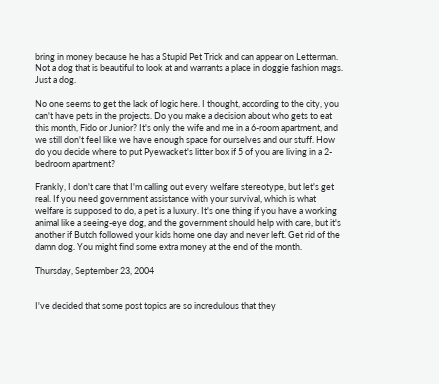bring in money because he has a Stupid Pet Trick and can appear on Letterman. Not a dog that is beautiful to look at and warrants a place in doggie fashion mags. Just a dog.

No one seems to get the lack of logic here. I thought, according to the city, you can't have pets in the projects. Do you make a decision about who gets to eat this month, Fido or Junior? It's only the wife and me in a 6-room apartment, and we still don't feel like we have enough space for ourselves and our stuff. How do you decide where to put Pyewacket's litter box if 5 of you are living in a 2-bedroom apartment?

Frankly, I don't care that I'm calling out every welfare stereotype, but let's get real. If you need government assistance with your survival, which is what welfare is supposed to do, a pet is a luxury. It's one thing if you have a working animal like a seeing-eye dog, and the government should help with care, but it's another if Butch followed your kids home one day and never left. Get rid of the damn dog. You might find some extra money at the end of the month.

Thursday, September 23, 2004


I've decided that some post topics are so incredulous that they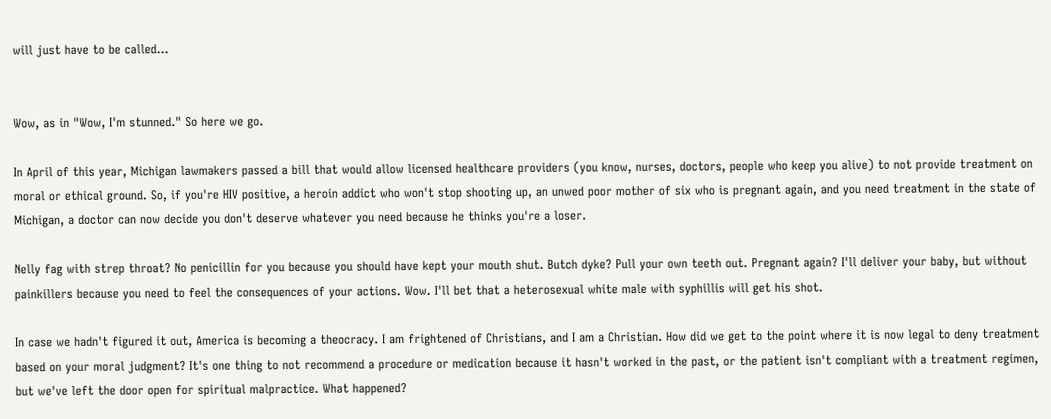will just have to be called...


Wow, as in "Wow, I'm stunned." So here we go.

In April of this year, Michigan lawmakers passed a bill that would allow licensed healthcare providers (you know, nurses, doctors, people who keep you alive) to not provide treatment on moral or ethical ground. So, if you're HIV positive, a heroin addict who won't stop shooting up, an unwed poor mother of six who is pregnant again, and you need treatment in the state of Michigan, a doctor can now decide you don't deserve whatever you need because he thinks you're a loser.

Nelly fag with strep throat? No penicillin for you because you should have kept your mouth shut. Butch dyke? Pull your own teeth out. Pregnant again? I'll deliver your baby, but without painkillers because you need to feel the consequences of your actions. Wow. I'll bet that a heterosexual white male with syphillis will get his shot.

In case we hadn't figured it out, America is becoming a theocracy. I am frightened of Christians, and I am a Christian. How did we get to the point where it is now legal to deny treatment based on your moral judgment? It's one thing to not recommend a procedure or medication because it hasn't worked in the past, or the patient isn't compliant with a treatment regimen, but we've left the door open for spiritual malpractice. What happened?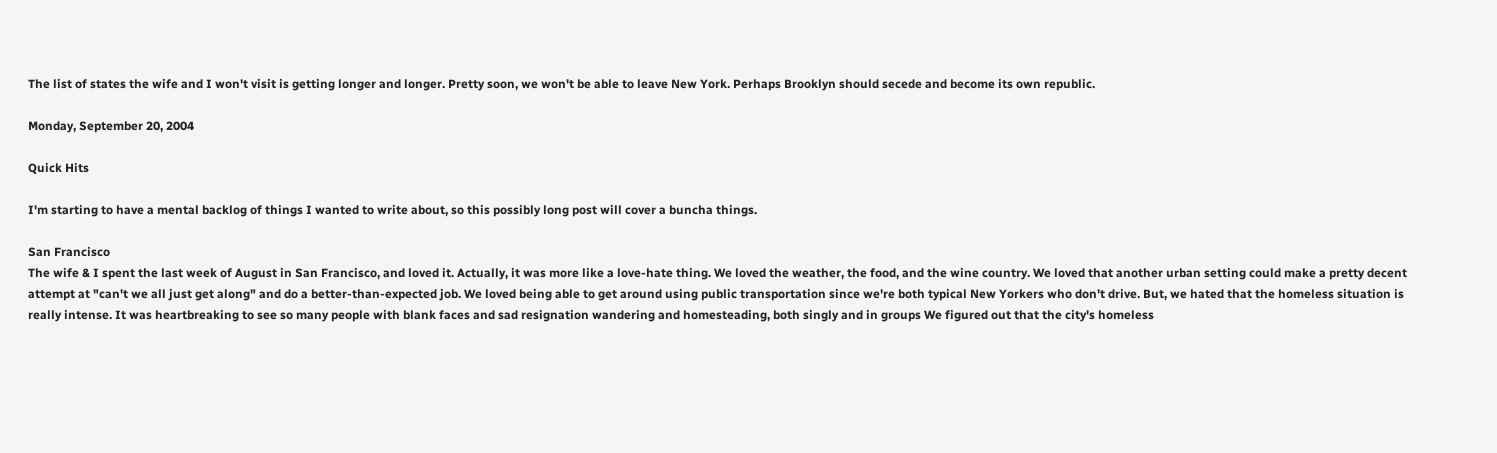The list of states the wife and I won't visit is getting longer and longer. Pretty soon, we won't be able to leave New York. Perhaps Brooklyn should secede and become its own republic.

Monday, September 20, 2004

Quick Hits

I'm starting to have a mental backlog of things I wanted to write about, so this possibly long post will cover a buncha things.

San Francisco
The wife & I spent the last week of August in San Francisco, and loved it. Actually, it was more like a love-hate thing. We loved the weather, the food, and the wine country. We loved that another urban setting could make a pretty decent attempt at "can't we all just get along" and do a better-than-expected job. We loved being able to get around using public transportation since we're both typical New Yorkers who don't drive. But, we hated that the homeless situation is really intense. It was heartbreaking to see so many people with blank faces and sad resignation wandering and homesteading, both singly and in groups We figured out that the city's homeless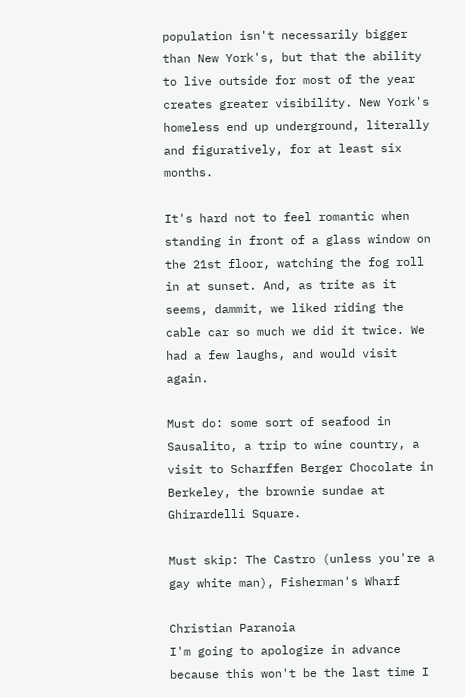population isn't necessarily bigger than New York's, but that the ability to live outside for most of the year creates greater visibility. New York's homeless end up underground, literally and figuratively, for at least six months.

It's hard not to feel romantic when standing in front of a glass window on the 21st floor, watching the fog roll in at sunset. And, as trite as it seems, dammit, we liked riding the cable car so much we did it twice. We had a few laughs, and would visit again.

Must do: some sort of seafood in Sausalito, a trip to wine country, a visit to Scharffen Berger Chocolate in Berkeley, the brownie sundae at Ghirardelli Square.

Must skip: The Castro (unless you're a gay white man), Fisherman's Wharf

Christian Paranoia
I'm going to apologize in advance because this won't be the last time I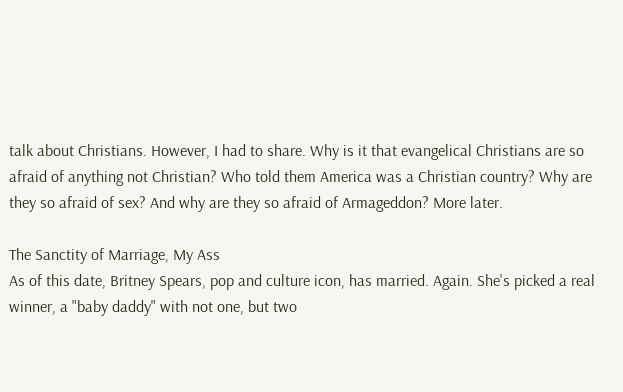talk about Christians. However, I had to share. Why is it that evangelical Christians are so afraid of anything not Christian? Who told them America was a Christian country? Why are they so afraid of sex? And why are they so afraid of Armageddon? More later.

The Sanctity of Marriage, My Ass
As of this date, Britney Spears, pop and culture icon, has married. Again. She's picked a real winner, a "baby daddy" with not one, but two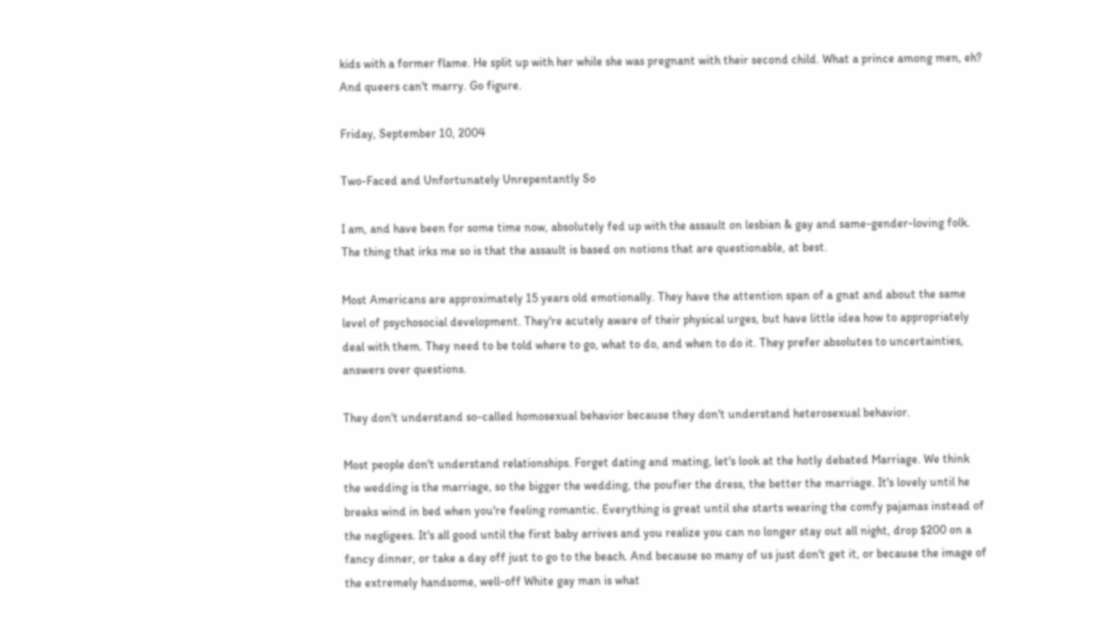kids with a former flame. He split up with her while she was pregnant with their second child. What a prince among men, eh? And queers can't marry. Go figure.

Friday, September 10, 2004

Two-Faced and Unfortunately Unrepentantly So

I am, and have been for some time now, absolutely fed up with the assault on lesbian & gay and same-gender-loving folk. The thing that irks me so is that the assault is based on notions that are questionable, at best.

Most Americans are approximately 15 years old emotionally. They have the attention span of a gnat and about the same level of psychosocial development. They're acutely aware of their physical urges, but have little idea how to appropriately deal with them. They need to be told where to go, what to do, and when to do it. They prefer absolutes to uncertainties, answers over questions.

They don't understand so-called homosexual behavior because they don't understand heterosexual behavior.

Most people don't understand relationships. Forget dating and mating, let's look at the hotly debated Marriage. We think the wedding is the marriage, so the bigger the wedding, the poufier the dress, the better the marriage. It's lovely until he breaks wind in bed when you're feeling romantic. Everything is great until she starts wearing the comfy pajamas instead of the negligees. It's all good until the first baby arrives and you realize you can no longer stay out all night, drop $200 on a fancy dinner, or take a day off just to go to the beach. And because so many of us just don't get it, or because the image of the extremely handsome, well-off White gay man is what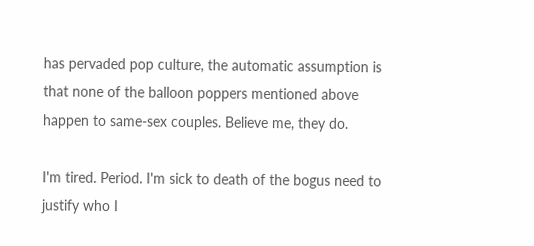has pervaded pop culture, the automatic assumption is that none of the balloon poppers mentioned above happen to same-sex couples. Believe me, they do.

I'm tired. Period. I'm sick to death of the bogus need to justify who I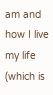am and how I live my life (which is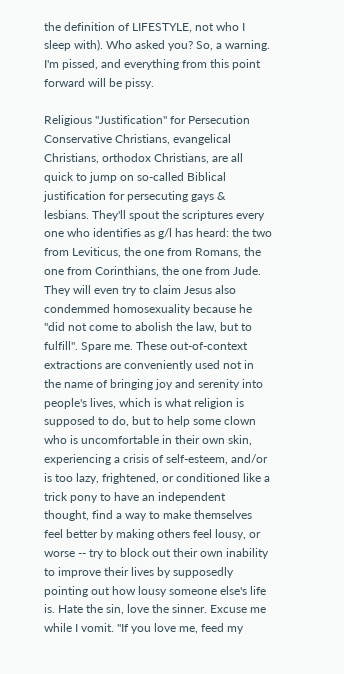the definition of LIFESTYLE, not who I sleep with). Who asked you? So, a warning. I'm pissed, and everything from this point forward will be pissy.

Religious "Justification" for Persecution
Conservative Christians, evangelical Christians, orthodox Christians, are all quick to jump on so-called Biblical justification for persecuting gays & lesbians. They'll spout the scriptures every one who identifies as g/l has heard: the two from Leviticus, the one from Romans, the one from Corinthians, the one from Jude. They will even try to claim Jesus also condemmed homosexuality because he "did not come to abolish the law, but to fulfill". Spare me. These out-of-context extractions are conveniently used not in the name of bringing joy and serenity into people's lives, which is what religion is supposed to do, but to help some clown who is uncomfortable in their own skin, experiencing a crisis of self-esteem, and/or is too lazy, frightened, or conditioned like a trick pony to have an independent thought, find a way to make themselves feel better by making others feel lousy, or worse -- try to block out their own inability to improve their lives by supposedly pointing out how lousy someone else's life is. Hate the sin, love the sinner. Excuse me while I vomit. "If you love me, feed my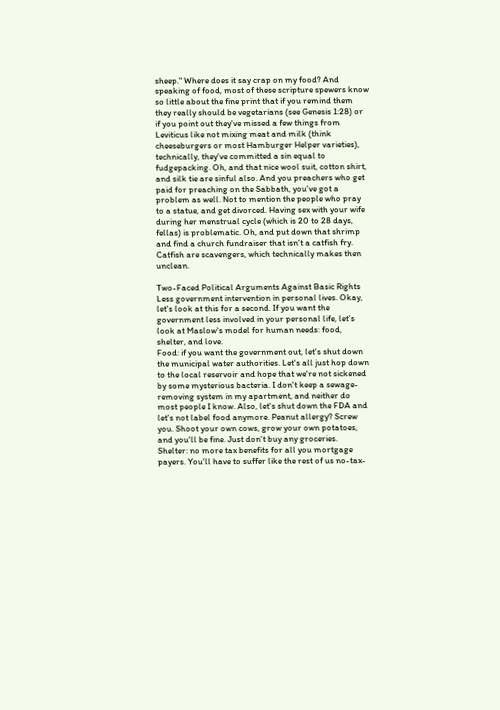sheep." Where does it say crap on my food? And speaking of food, most of these scripture spewers know so little about the fine print that if you remind them they really should be vegetarians (see Genesis 1:28) or if you point out they've missed a few things from Leviticus like not mixing meat and milk (think cheeseburgers or most Hamburger Helper varieties), technically, they've committed a sin equal to fudgepacking. Oh, and that nice wool suit, cotton shirt, and silk tie are sinful also. And you preachers who get paid for preaching on the Sabbath, you've got a problem as well. Not to mention the people who pray to a statue, and get divorced. Having sex with your wife during her menstrual cycle (which is 20 to 28 days, fellas) is problematic. Oh, and put down that shrimp and find a church fundraiser that isn't a catfish fry. Catfish are scavengers, which technically makes then unclean.

Two-Faced Political Arguments Against Basic Rights
Less government intervention in personal lives. Okay, let's look at this for a second. If you want the government less involved in your personal life, let's look at Maslow's model for human needs: food, shelter, and love.
Food: if you want the government out, let's shut down the municipal water authorities. Let's all just hop down to the local reservoir and hope that we're not sickened by some mysterious bacteria. I don't keep a sewage-removing system in my apartment, and neither do most people I know. Also, let's shut down the FDA and let's not label food anymore. Peanut allergy? Screw you. Shoot your own cows, grow your own potatoes, and you'll be fine. Just don't buy any groceries.
Shelter: no more tax benefits for all you mortgage payers. You'll have to suffer like the rest of us no-tax-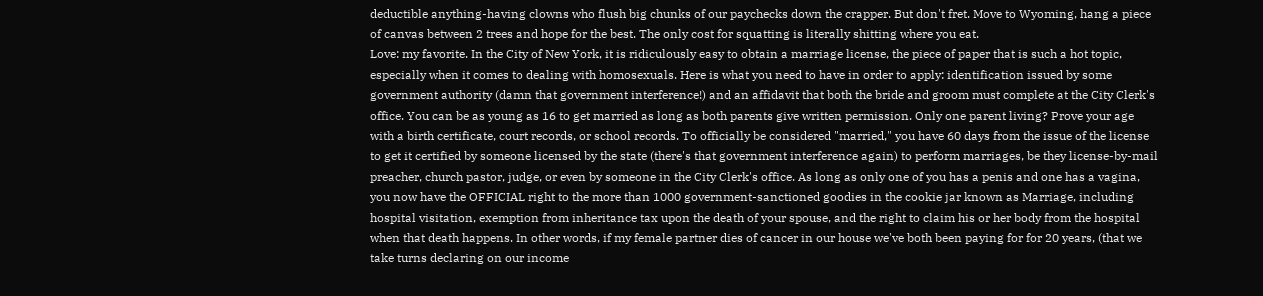deductible anything-having clowns who flush big chunks of our paychecks down the crapper. But don't fret. Move to Wyoming, hang a piece of canvas between 2 trees and hope for the best. The only cost for squatting is literally shitting where you eat.
Love: my favorite. In the City of New York, it is ridiculously easy to obtain a marriage license, the piece of paper that is such a hot topic, especially when it comes to dealing with homosexuals. Here is what you need to have in order to apply: identification issued by some government authority (damn that government interference!) and an affidavit that both the bride and groom must complete at the City Clerk's office. You can be as young as 16 to get married as long as both parents give written permission. Only one parent living? Prove your age with a birth certificate, court records, or school records. To officially be considered "married," you have 60 days from the issue of the license to get it certified by someone licensed by the state (there's that government interference again) to perform marriages, be they license-by-mail preacher, church pastor, judge, or even by someone in the City Clerk's office. As long as only one of you has a penis and one has a vagina, you now have the OFFICIAL right to the more than 1000 government-sanctioned goodies in the cookie jar known as Marriage, including hospital visitation, exemption from inheritance tax upon the death of your spouse, and the right to claim his or her body from the hospital when that death happens. In other words, if my female partner dies of cancer in our house we've both been paying for for 20 years, (that we take turns declaring on our income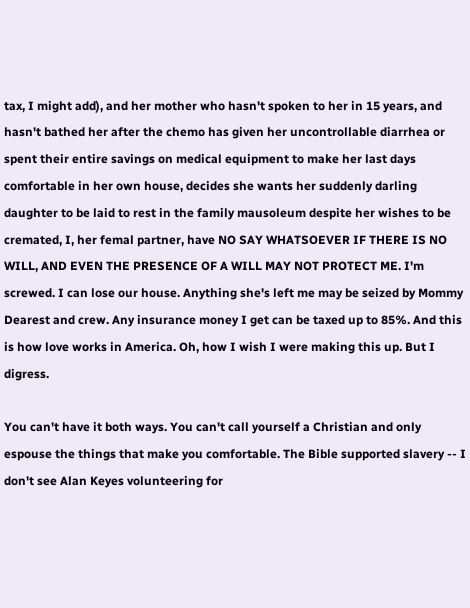tax, I might add), and her mother who hasn't spoken to her in 15 years, and hasn't bathed her after the chemo has given her uncontrollable diarrhea or spent their entire savings on medical equipment to make her last days comfortable in her own house, decides she wants her suddenly darling daughter to be laid to rest in the family mausoleum despite her wishes to be cremated, I, her femal partner, have NO SAY WHATSOEVER IF THERE IS NO WILL, AND EVEN THE PRESENCE OF A WILL MAY NOT PROTECT ME. I'm screwed. I can lose our house. Anything she's left me may be seized by Mommy Dearest and crew. Any insurance money I get can be taxed up to 85%. And this is how love works in America. Oh, how I wish I were making this up. But I digress.

You can't have it both ways. You can't call yourself a Christian and only espouse the things that make you comfortable. The Bible supported slavery -- I don't see Alan Keyes volunteering for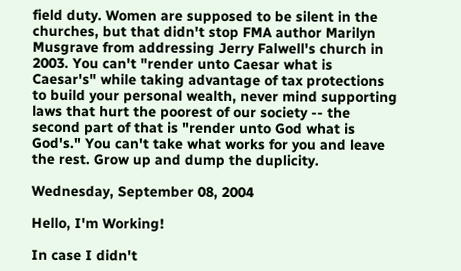field duty. Women are supposed to be silent in the churches, but that didn't stop FMA author Marilyn Musgrave from addressing Jerry Falwell's church in 2003. You can't "render unto Caesar what is Caesar's" while taking advantage of tax protections to build your personal wealth, never mind supporting laws that hurt the poorest of our society -- the second part of that is "render unto God what is God's." You can't take what works for you and leave the rest. Grow up and dump the duplicity.

Wednesday, September 08, 2004

Hello, I'm Working!

In case I didn't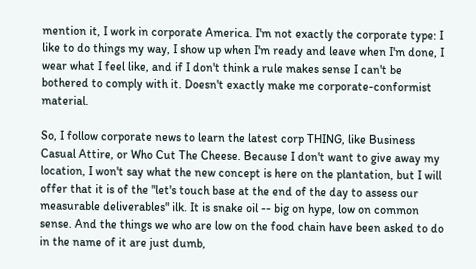mention it, I work in corporate America. I'm not exactly the corporate type: I like to do things my way, I show up when I'm ready and leave when I'm done, I wear what I feel like, and if I don't think a rule makes sense I can't be bothered to comply with it. Doesn't exactly make me corporate-conformist material.

So, I follow corporate news to learn the latest corp THING, like Business Casual Attire, or Who Cut The Cheese. Because I don't want to give away my location, I won't say what the new concept is here on the plantation, but I will offer that it is of the "let's touch base at the end of the day to assess our measurable deliverables" ilk. It is snake oil -- big on hype, low on common sense. And the things we who are low on the food chain have been asked to do in the name of it are just dumb,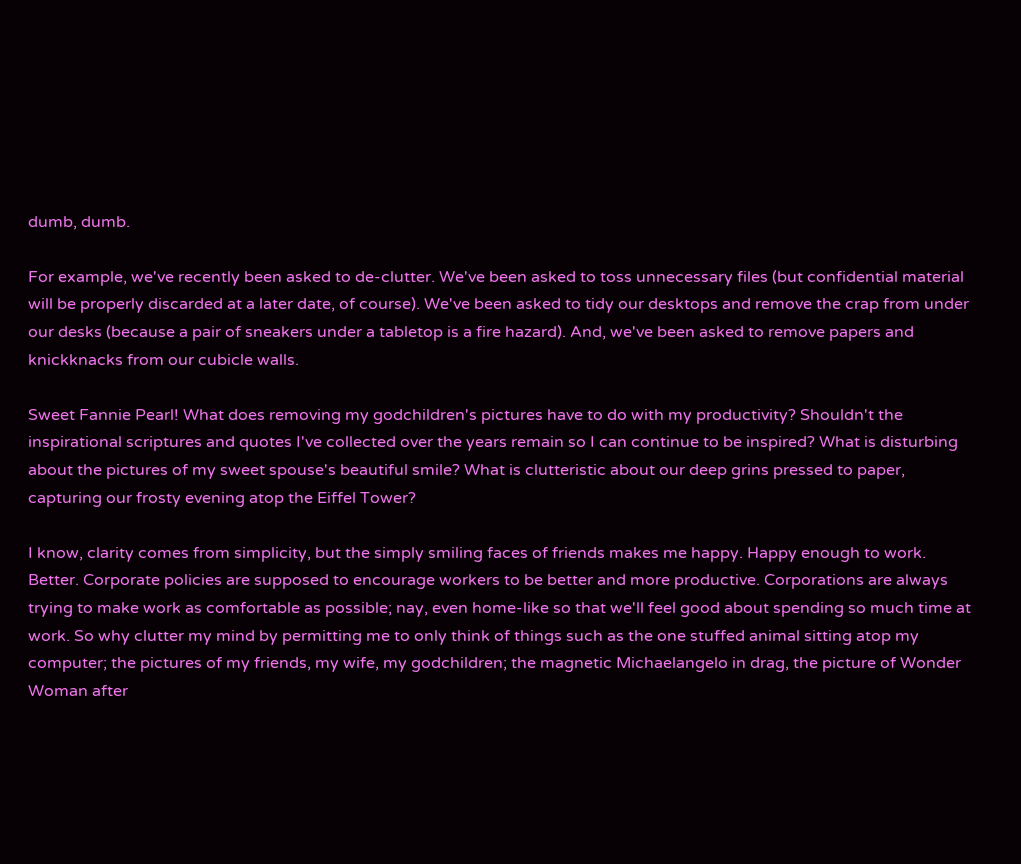dumb, dumb.

For example, we've recently been asked to de-clutter. We've been asked to toss unnecessary files (but confidential material will be properly discarded at a later date, of course). We've been asked to tidy our desktops and remove the crap from under our desks (because a pair of sneakers under a tabletop is a fire hazard). And, we've been asked to remove papers and knickknacks from our cubicle walls.

Sweet Fannie Pearl! What does removing my godchildren's pictures have to do with my productivity? Shouldn't the inspirational scriptures and quotes I've collected over the years remain so I can continue to be inspired? What is disturbing about the pictures of my sweet spouse's beautiful smile? What is clutteristic about our deep grins pressed to paper, capturing our frosty evening atop the Eiffel Tower?

I know, clarity comes from simplicity, but the simply smiling faces of friends makes me happy. Happy enough to work. Better. Corporate policies are supposed to encourage workers to be better and more productive. Corporations are always trying to make work as comfortable as possible; nay, even home-like so that we'll feel good about spending so much time at work. So why clutter my mind by permitting me to only think of things such as the one stuffed animal sitting atop my computer; the pictures of my friends, my wife, my godchildren; the magnetic Michaelangelo in drag, the picture of Wonder Woman after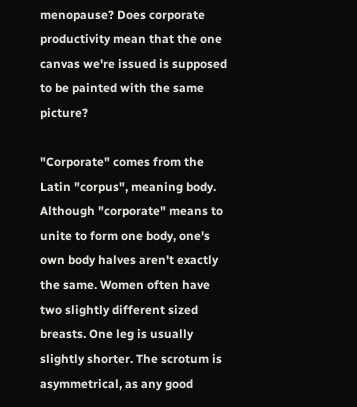menopause? Does corporate productivity mean that the one canvas we're issued is supposed to be painted with the same picture?

"Corporate" comes from the Latin "corpus", meaning body. Although "corporate" means to unite to form one body, one's own body halves aren't exactly the same. Women often have two slightly different sized breasts. One leg is usually slightly shorter. The scrotum is asymmetrical, as any good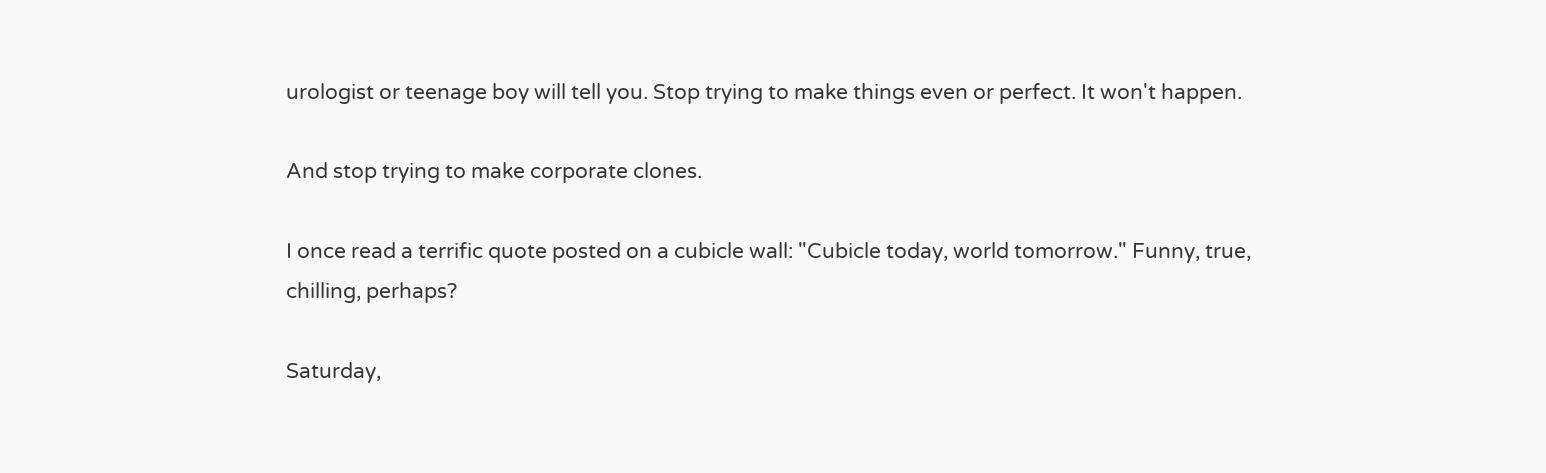urologist or teenage boy will tell you. Stop trying to make things even or perfect. It won't happen.

And stop trying to make corporate clones.

I once read a terrific quote posted on a cubicle wall: "Cubicle today, world tomorrow." Funny, true, chilling, perhaps?

Saturday,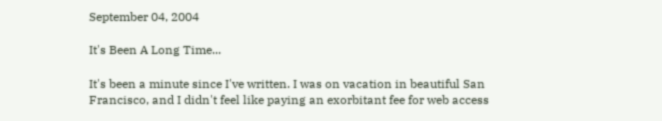September 04, 2004

It's Been A Long Time...

It's been a minute since I've written. I was on vacation in beautiful San Francisco, and I didn't feel like paying an exorbitant fee for web access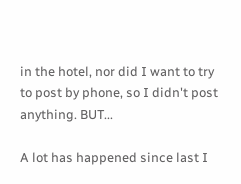in the hotel, nor did I want to try to post by phone, so I didn't post anything. BUT...

A lot has happened since last I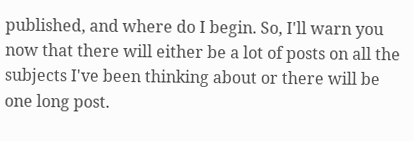published, and where do I begin. So, I'll warn you now that there will either be a lot of posts on all the subjects I've been thinking about or there will be one long post.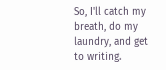So, I'll catch my breath, do my laundry, and get to writing.